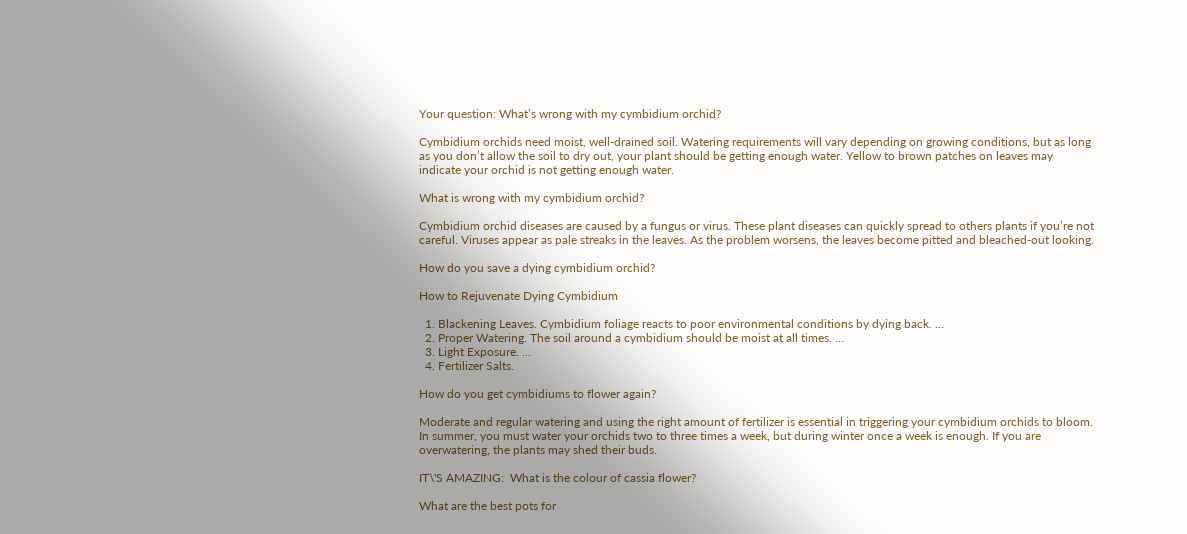Your question: What’s wrong with my cymbidium orchid?

Cymbidium orchids need moist, well-drained soil. Watering requirements will vary depending on growing conditions, but as long as you don’t allow the soil to dry out, your plant should be getting enough water. Yellow to brown patches on leaves may indicate your orchid is not getting enough water.

What is wrong with my cymbidium orchid?

Cymbidium orchid diseases are caused by a fungus or virus. These plant diseases can quickly spread to others plants if you’re not careful. Viruses appear as pale streaks in the leaves. As the problem worsens, the leaves become pitted and bleached-out looking.

How do you save a dying cymbidium orchid?

How to Rejuvenate Dying Cymbidium

  1. Blackening Leaves. Cymbidium foliage reacts to poor environmental conditions by dying back. …
  2. Proper Watering. The soil around a cymbidium should be moist at all times. …
  3. Light Exposure. …
  4. Fertilizer Salts.

How do you get cymbidiums to flower again?

Moderate and regular watering and using the right amount of fertilizer is essential in triggering your cymbidium orchids to bloom. In summer, you must water your orchids two to three times a week, but during winter once a week is enough. If you are overwatering, the plants may shed their buds.

IT\'S AMAZING:  What is the colour of cassia flower?

What are the best pots for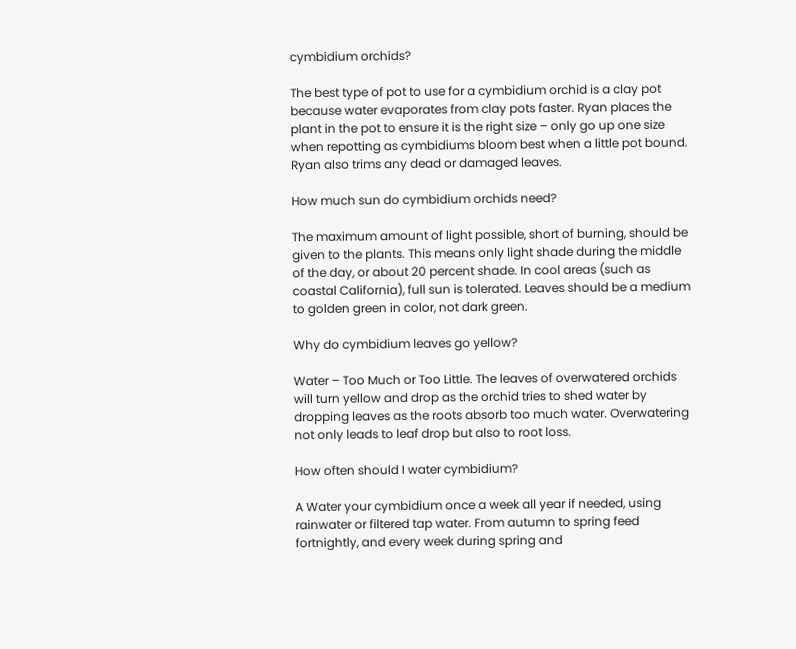cymbidium orchids?

The best type of pot to use for a cymbidium orchid is a clay pot because water evaporates from clay pots faster. Ryan places the plant in the pot to ensure it is the right size – only go up one size when repotting as cymbidiums bloom best when a little pot bound. Ryan also trims any dead or damaged leaves.

How much sun do cymbidium orchids need?

The maximum amount of light possible, short of burning, should be given to the plants. This means only light shade during the middle of the day, or about 20 percent shade. In cool areas (such as coastal California), full sun is tolerated. Leaves should be a medium to golden green in color, not dark green.

Why do cymbidium leaves go yellow?

Water – Too Much or Too Little. The leaves of overwatered orchids will turn yellow and drop as the orchid tries to shed water by dropping leaves as the roots absorb too much water. Overwatering not only leads to leaf drop but also to root loss.

How often should I water cymbidium?

A Water your cymbidium once a week all year if needed, using rainwater or filtered tap water. From autumn to spring feed fortnightly, and every week during spring and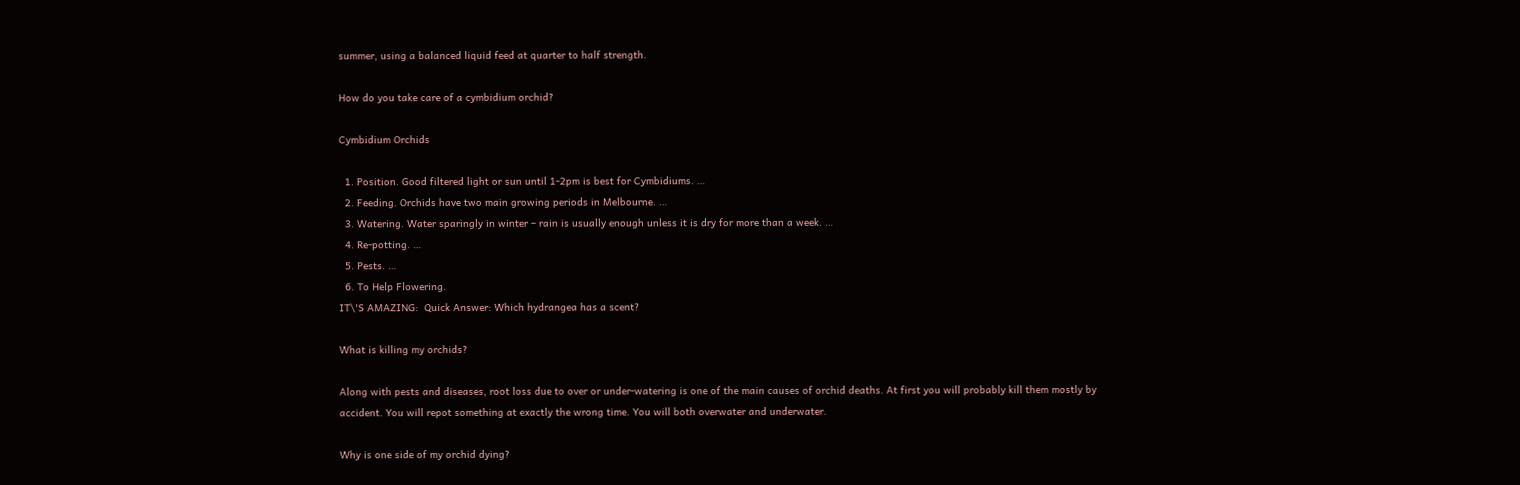summer, using a balanced liquid feed at quarter to half strength.

How do you take care of a cymbidium orchid?

Cymbidium Orchids

  1. Position. Good filtered light or sun until 1-2pm is best for Cymbidiums. …
  2. Feeding. Orchids have two main growing periods in Melbourne. …
  3. Watering. Water sparingly in winter – rain is usually enough unless it is dry for more than a week. …
  4. Re-potting. …
  5. Pests. …
  6. To Help Flowering.
IT\'S AMAZING:  Quick Answer: Which hydrangea has a scent?

What is killing my orchids?

Along with pests and diseases, root loss due to over or under-watering is one of the main causes of orchid deaths. At first you will probably kill them mostly by accident. You will repot something at exactly the wrong time. You will both overwater and underwater.

Why is one side of my orchid dying?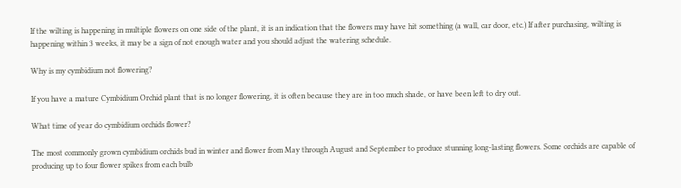If the wilting is happening in multiple flowers on one side of the plant, it is an indication that the flowers may have hit something (a wall, car door, etc.) If after purchasing, wilting is happening within 3 weeks, it may be a sign of not enough water and you should adjust the watering schedule.

Why is my cymbidium not flowering?

If you have a mature Cymbidium Orchid plant that is no longer flowering, it is often because they are in too much shade, or have been left to dry out.

What time of year do cymbidium orchids flower?

The most commonly grown cymbidium orchids bud in winter and flower from May through August and September to produce stunning long-lasting flowers. Some orchids are capable of producing up to four flower spikes from each bulb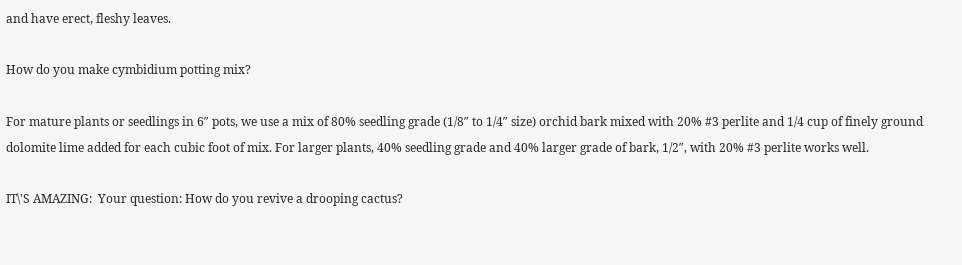and have erect, fleshy leaves.

How do you make cymbidium potting mix?

For mature plants or seedlings in 6″ pots, we use a mix of 80% seedling grade (1/8″ to 1/4″ size) orchid bark mixed with 20% #3 perlite and 1/4 cup of finely ground dolomite lime added for each cubic foot of mix. For larger plants, 40% seedling grade and 40% larger grade of bark, 1/2″, with 20% #3 perlite works well.

IT\'S AMAZING:  Your question: How do you revive a drooping cactus?